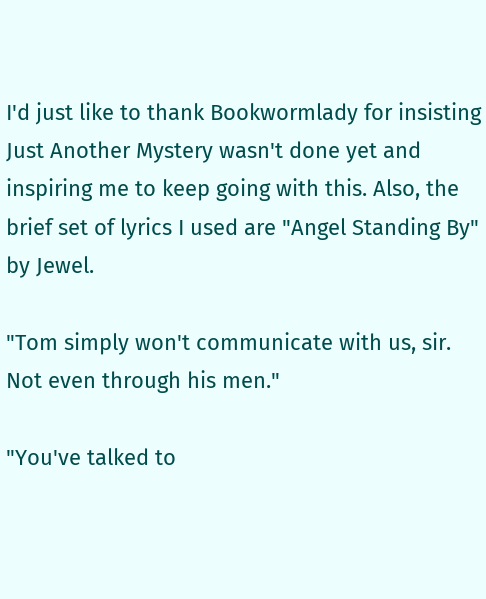I'd just like to thank Bookwormlady for insisting Just Another Mystery wasn't done yet and inspiring me to keep going with this. Also, the brief set of lyrics I used are "Angel Standing By" by Jewel.

"Tom simply won't communicate with us, sir. Not even through his men."

"You've talked to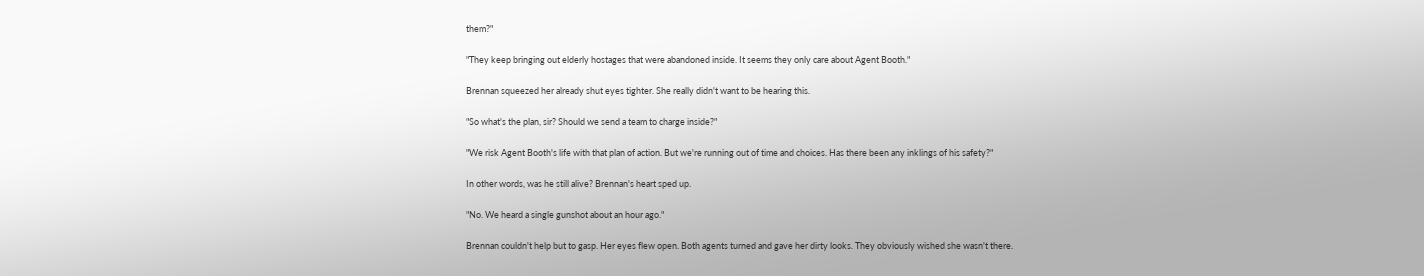them?"

"They keep bringing out elderly hostages that were abandoned inside. It seems they only care about Agent Booth."

Brennan squeezed her already shut eyes tighter. She really didn't want to be hearing this.

"So what's the plan, sir? Should we send a team to charge inside?"

"We risk Agent Booth's life with that plan of action. But we're running out of time and choices. Has there been any inklings of his safety?"

In other words, was he still alive? Brennan's heart sped up.

"No. We heard a single gunshot about an hour ago."

Brennan couldn't help but to gasp. Her eyes flew open. Both agents turned and gave her dirty looks. They obviously wished she wasn't there.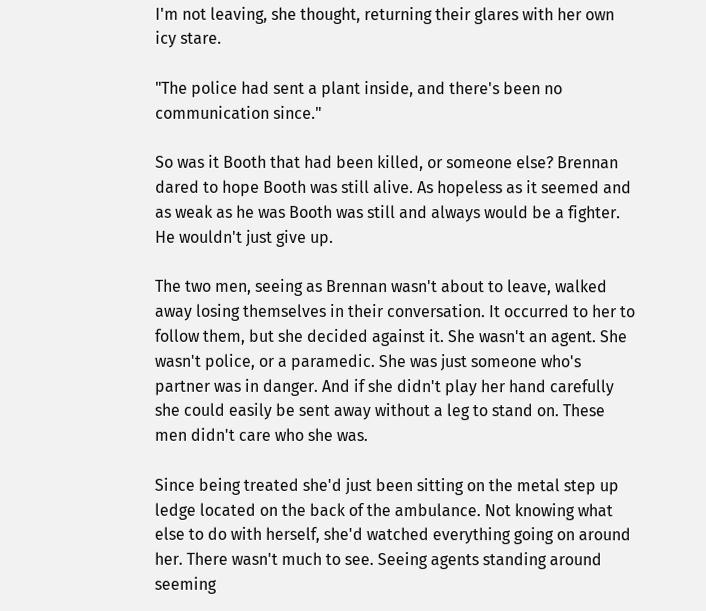I'm not leaving, she thought, returning their glares with her own icy stare.

"The police had sent a plant inside, and there's been no communication since."

So was it Booth that had been killed, or someone else? Brennan dared to hope Booth was still alive. As hopeless as it seemed and as weak as he was Booth was still and always would be a fighter. He wouldn't just give up.

The two men, seeing as Brennan wasn't about to leave, walked away losing themselves in their conversation. It occurred to her to follow them, but she decided against it. She wasn't an agent. She wasn't police, or a paramedic. She was just someone who's partner was in danger. And if she didn't play her hand carefully she could easily be sent away without a leg to stand on. These men didn't care who she was.

Since being treated she'd just been sitting on the metal step up ledge located on the back of the ambulance. Not knowing what else to do with herself, she'd watched everything going on around her. There wasn't much to see. Seeing agents standing around seeming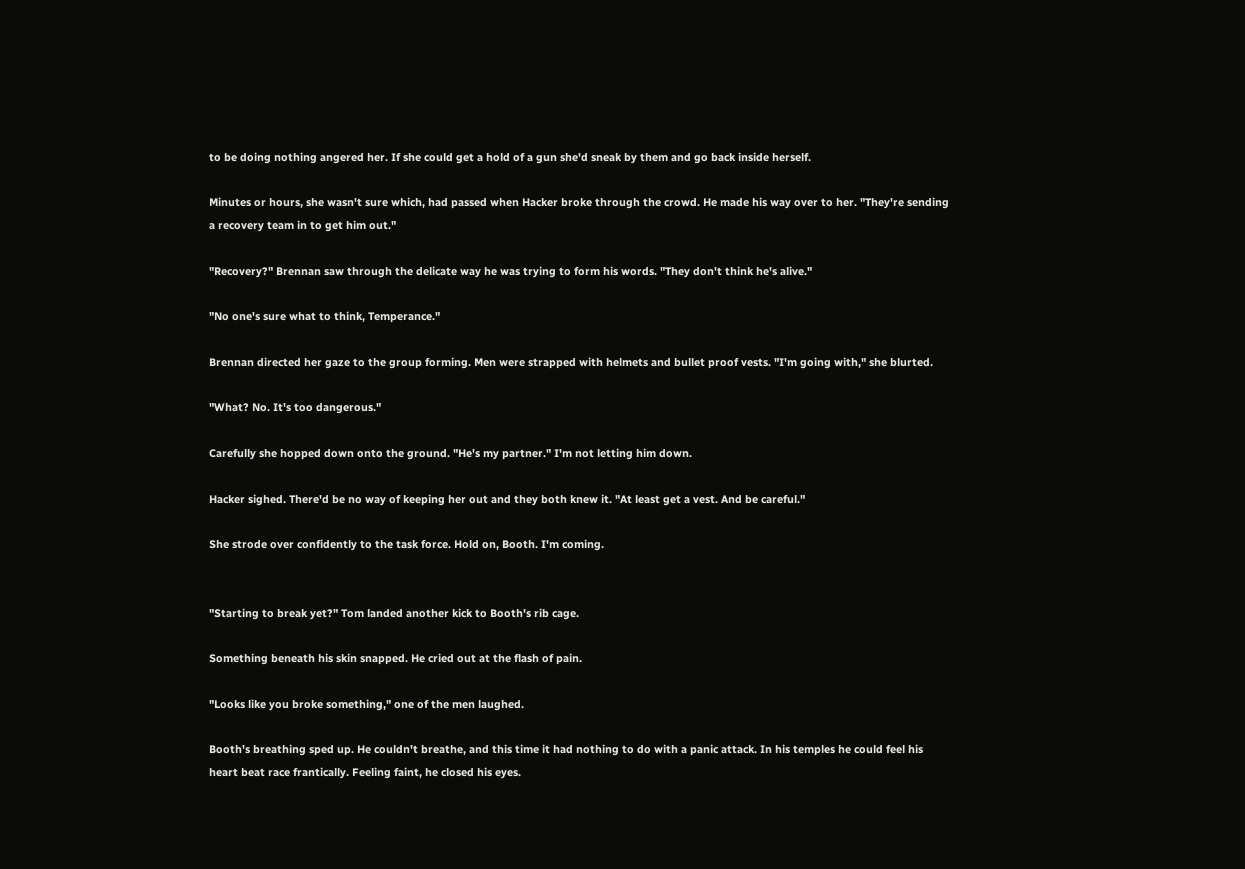to be doing nothing angered her. If she could get a hold of a gun she'd sneak by them and go back inside herself.

Minutes or hours, she wasn't sure which, had passed when Hacker broke through the crowd. He made his way over to her. "They're sending a recovery team in to get him out."

"Recovery?" Brennan saw through the delicate way he was trying to form his words. "They don't think he's alive."

"No one's sure what to think, Temperance."

Brennan directed her gaze to the group forming. Men were strapped with helmets and bullet proof vests. "I'm going with," she blurted.

"What? No. It's too dangerous."

Carefully she hopped down onto the ground. "He's my partner." I'm not letting him down.

Hacker sighed. There'd be no way of keeping her out and they both knew it. "At least get a vest. And be careful."

She strode over confidently to the task force. Hold on, Booth. I'm coming.


"Starting to break yet?" Tom landed another kick to Booth's rib cage.

Something beneath his skin snapped. He cried out at the flash of pain.

"Looks like you broke something," one of the men laughed.

Booth's breathing sped up. He couldn't breathe, and this time it had nothing to do with a panic attack. In his temples he could feel his heart beat race frantically. Feeling faint, he closed his eyes.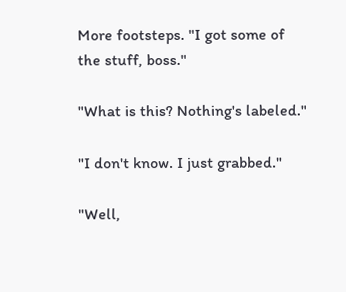More footsteps. "I got some of the stuff, boss."

"What is this? Nothing's labeled."

"I don't know. I just grabbed."

"Well,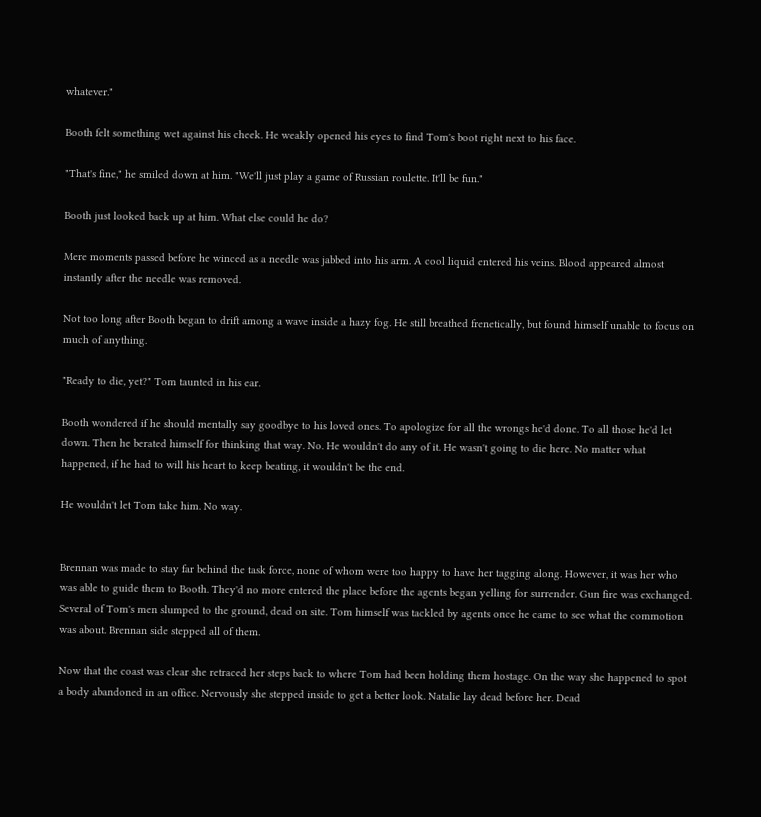whatever."

Booth felt something wet against his cheek. He weakly opened his eyes to find Tom's boot right next to his face.

"That's fine," he smiled down at him. "We'll just play a game of Russian roulette. It'll be fun."

Booth just looked back up at him. What else could he do?

Mere moments passed before he winced as a needle was jabbed into his arm. A cool liquid entered his veins. Blood appeared almost instantly after the needle was removed.

Not too long after Booth began to drift among a wave inside a hazy fog. He still breathed frenetically, but found himself unable to focus on much of anything.

"Ready to die, yet?" Tom taunted in his ear.

Booth wondered if he should mentally say goodbye to his loved ones. To apologize for all the wrongs he'd done. To all those he'd let down. Then he berated himself for thinking that way. No. He wouldn't do any of it. He wasn't going to die here. No matter what happened, if he had to will his heart to keep beating, it wouldn't be the end.

He wouldn't let Tom take him. No way.


Brennan was made to stay far behind the task force, none of whom were too happy to have her tagging along. However, it was her who was able to guide them to Booth. They'd no more entered the place before the agents began yelling for surrender. Gun fire was exchanged. Several of Tom's men slumped to the ground, dead on site. Tom himself was tackled by agents once he came to see what the commotion was about. Brennan side stepped all of them.

Now that the coast was clear she retraced her steps back to where Tom had been holding them hostage. On the way she happened to spot a body abandoned in an office. Nervously she stepped inside to get a better look. Natalie lay dead before her. Dead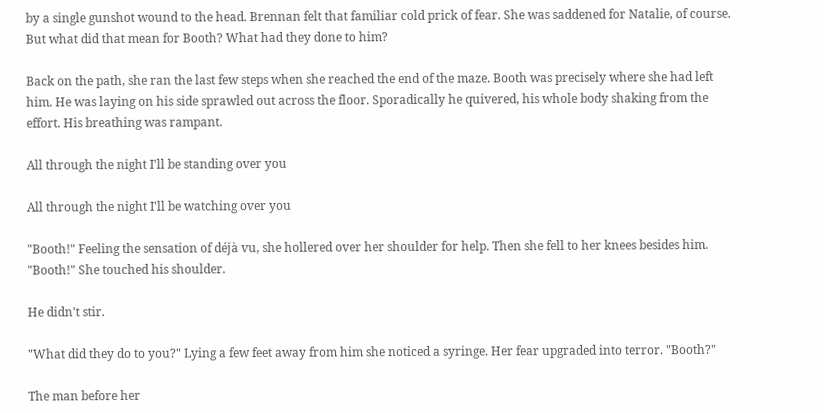by a single gunshot wound to the head. Brennan felt that familiar cold prick of fear. She was saddened for Natalie, of course. But what did that mean for Booth? What had they done to him?

Back on the path, she ran the last few steps when she reached the end of the maze. Booth was precisely where she had left him. He was laying on his side sprawled out across the floor. Sporadically he quivered, his whole body shaking from the effort. His breathing was rampant.

All through the night I'll be standing over you

All through the night I'll be watching over you

"Booth!" Feeling the sensation of déjà vu, she hollered over her shoulder for help. Then she fell to her knees besides him. "Booth!" She touched his shoulder.

He didn't stir.

"What did they do to you?" Lying a few feet away from him she noticed a syringe. Her fear upgraded into terror. "Booth?"

The man before her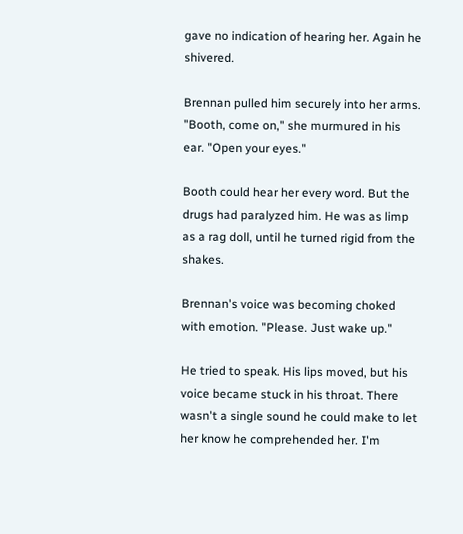gave no indication of hearing her. Again he shivered.

Brennan pulled him securely into her arms. "Booth, come on," she murmured in his ear. "Open your eyes."

Booth could hear her every word. But the drugs had paralyzed him. He was as limp as a rag doll, until he turned rigid from the shakes.

Brennan's voice was becoming choked with emotion. "Please. Just wake up."

He tried to speak. His lips moved, but his voice became stuck in his throat. There wasn't a single sound he could make to let her know he comprehended her. I'm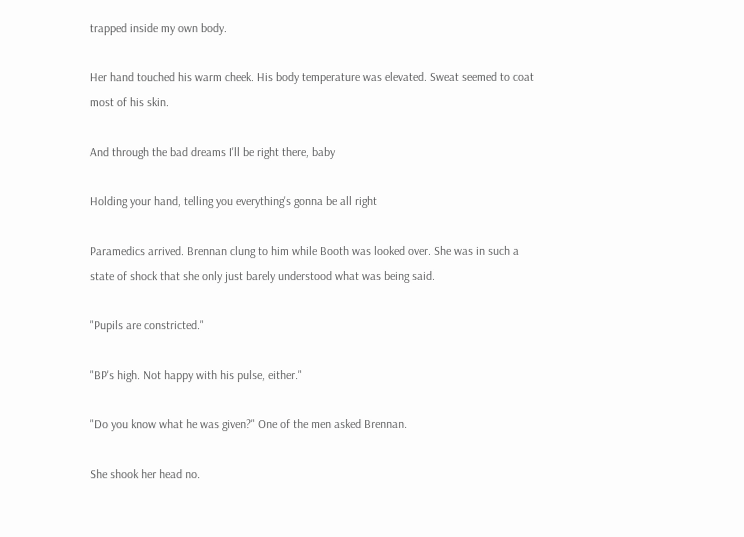trapped inside my own body.

Her hand touched his warm cheek. His body temperature was elevated. Sweat seemed to coat most of his skin.

And through the bad dreams I'll be right there, baby

Holding your hand, telling you everything's gonna be all right

Paramedics arrived. Brennan clung to him while Booth was looked over. She was in such a state of shock that she only just barely understood what was being said.

"Pupils are constricted."

"BP's high. Not happy with his pulse, either."

"Do you know what he was given?" One of the men asked Brennan.

She shook her head no.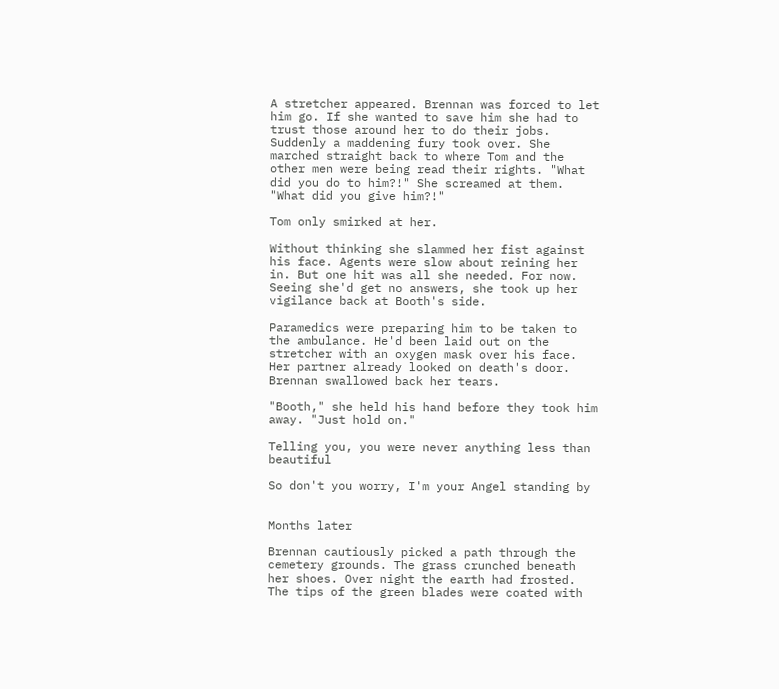A stretcher appeared. Brennan was forced to let him go. If she wanted to save him she had to trust those around her to do their jobs. Suddenly a maddening fury took over. She marched straight back to where Tom and the other men were being read their rights. "What did you do to him?!" She screamed at them. "What did you give him?!"

Tom only smirked at her.

Without thinking she slammed her fist against his face. Agents were slow about reining her in. But one hit was all she needed. For now. Seeing she'd get no answers, she took up her vigilance back at Booth's side.

Paramedics were preparing him to be taken to the ambulance. He'd been laid out on the stretcher with an oxygen mask over his face. Her partner already looked on death's door. Brennan swallowed back her tears.

"Booth," she held his hand before they took him away. "Just hold on."

Telling you, you were never anything less than beautiful

So don't you worry, I'm your Angel standing by


Months later

Brennan cautiously picked a path through the cemetery grounds. The grass crunched beneath her shoes. Over night the earth had frosted. The tips of the green blades were coated with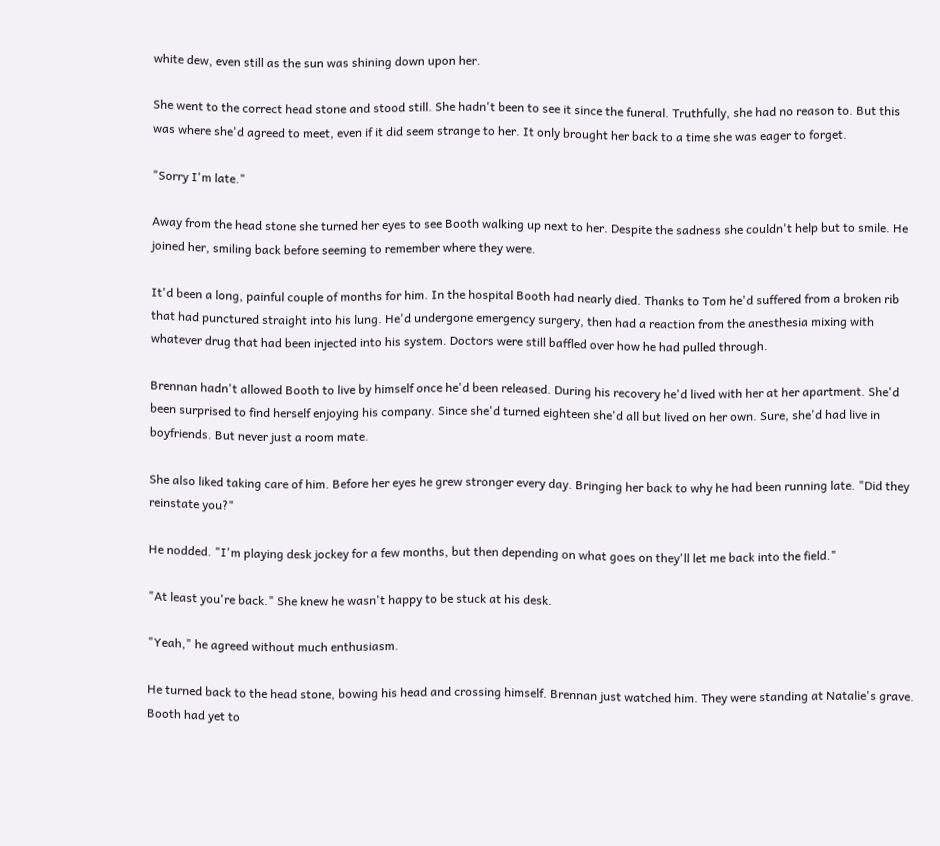white dew, even still as the sun was shining down upon her.

She went to the correct head stone and stood still. She hadn't been to see it since the funeral. Truthfully, she had no reason to. But this was where she'd agreed to meet, even if it did seem strange to her. It only brought her back to a time she was eager to forget.

"Sorry I'm late."

Away from the head stone she turned her eyes to see Booth walking up next to her. Despite the sadness she couldn't help but to smile. He joined her, smiling back before seeming to remember where they were.

It'd been a long, painful couple of months for him. In the hospital Booth had nearly died. Thanks to Tom he'd suffered from a broken rib that had punctured straight into his lung. He'd undergone emergency surgery, then had a reaction from the anesthesia mixing with whatever drug that had been injected into his system. Doctors were still baffled over how he had pulled through.

Brennan hadn't allowed Booth to live by himself once he'd been released. During his recovery he'd lived with her at her apartment. She'd been surprised to find herself enjoying his company. Since she'd turned eighteen she'd all but lived on her own. Sure, she'd had live in boyfriends. But never just a room mate.

She also liked taking care of him. Before her eyes he grew stronger every day. Bringing her back to why he had been running late. "Did they reinstate you?"

He nodded. "I'm playing desk jockey for a few months, but then depending on what goes on they'll let me back into the field."

"At least you're back." She knew he wasn't happy to be stuck at his desk.

"Yeah," he agreed without much enthusiasm.

He turned back to the head stone, bowing his head and crossing himself. Brennan just watched him. They were standing at Natalie's grave. Booth had yet to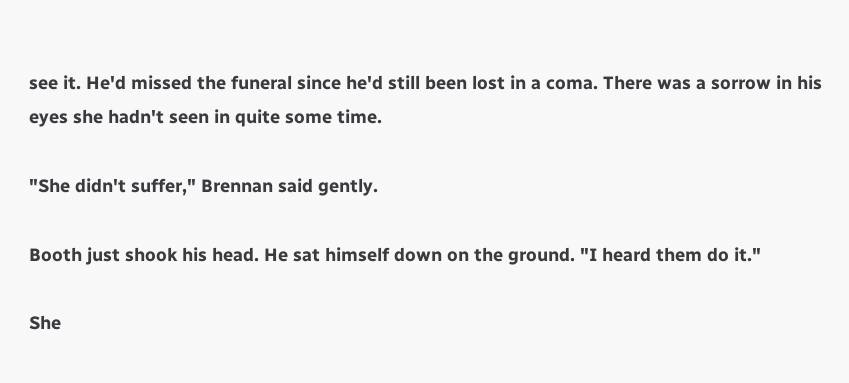see it. He'd missed the funeral since he'd still been lost in a coma. There was a sorrow in his eyes she hadn't seen in quite some time.

"She didn't suffer," Brennan said gently.

Booth just shook his head. He sat himself down on the ground. "I heard them do it."

She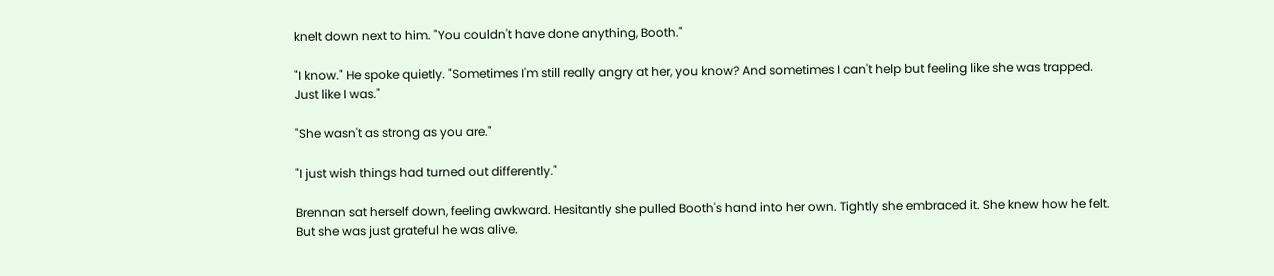knelt down next to him. "You couldn't have done anything, Booth."

"I know." He spoke quietly. "Sometimes I'm still really angry at her, you know? And sometimes I can't help but feeling like she was trapped. Just like I was."

"She wasn't as strong as you are."

"I just wish things had turned out differently."

Brennan sat herself down, feeling awkward. Hesitantly she pulled Booth's hand into her own. Tightly she embraced it. She knew how he felt. But she was just grateful he was alive.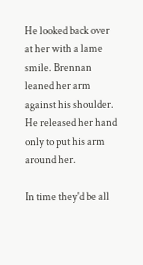He looked back over at her with a lame smile. Brennan leaned her arm against his shoulder. He released her hand only to put his arm around her.

In time they'd be all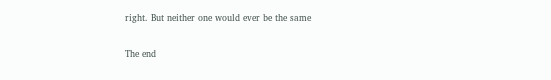right. But neither one would ever be the same

The end